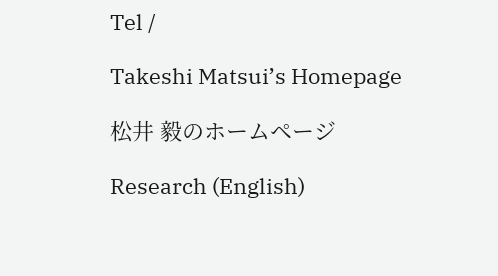Tel /

Takeshi Matsui’s Homepage

松井 毅のホームページ

Research (English)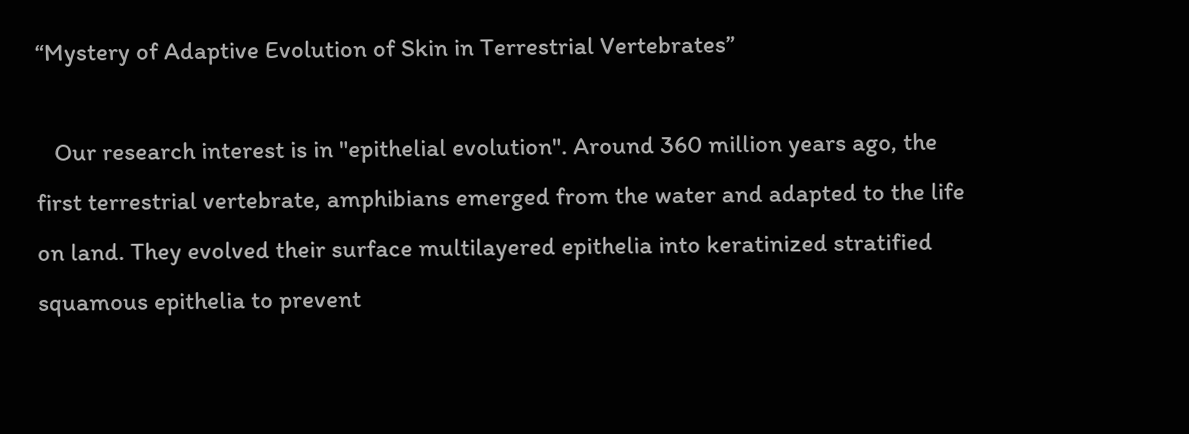“Mystery of Adaptive Evolution of Skin in Terrestrial Vertebrates”

   Our research interest is in "epithelial evolution". Around 360 million years ago, the first terrestrial vertebrate, amphibians emerged from the water and adapted to the life on land. They evolved their surface multilayered epithelia into keratinized stratified squamous epithelia to prevent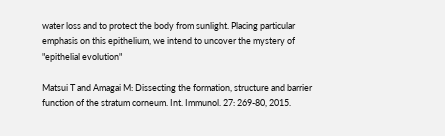water loss and to protect the body from sunlight. Placing particular emphasis on this epithelium, we intend to uncover the mystery of "epithelial evolution"

Matsui T and Amagai M: Dissecting the formation, structure and barrier function of the stratum corneum. Int. Immunol. 27: 269-80, 2015.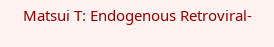Matsui T: Endogenous Retroviral-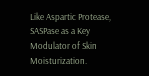Like Aspartic Protease, SASPase as a Key Modulator of Skin Moisturization.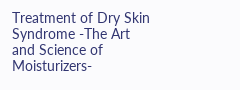Treatment of Dry Skin Syndrome -The Art and Science of Moisturizers-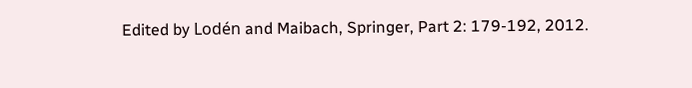Edited by Lodén and Maibach, Springer, Part 2: 179-192, 2012.